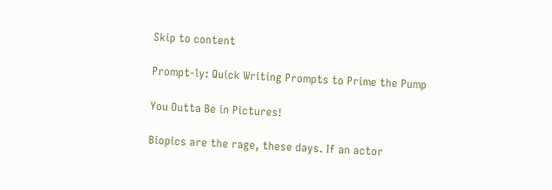Skip to content

Prompt-ly: Quick Writing Prompts to Prime the Pump

You Outta Be in Pictures!

Biopics are the rage, these days. If an actor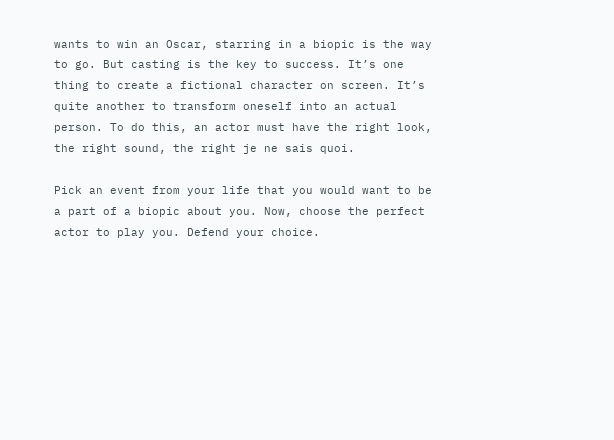wants to win an Oscar, starring in a biopic is the way to go. But casting is the key to success. It’s one thing to create a fictional character on screen. It’s quite another to transform oneself into an actual person. To do this, an actor must have the right look, the right sound, the right je ne sais quoi.

Pick an event from your life that you would want to be a part of a biopic about you. Now, choose the perfect actor to play you. Defend your choice.